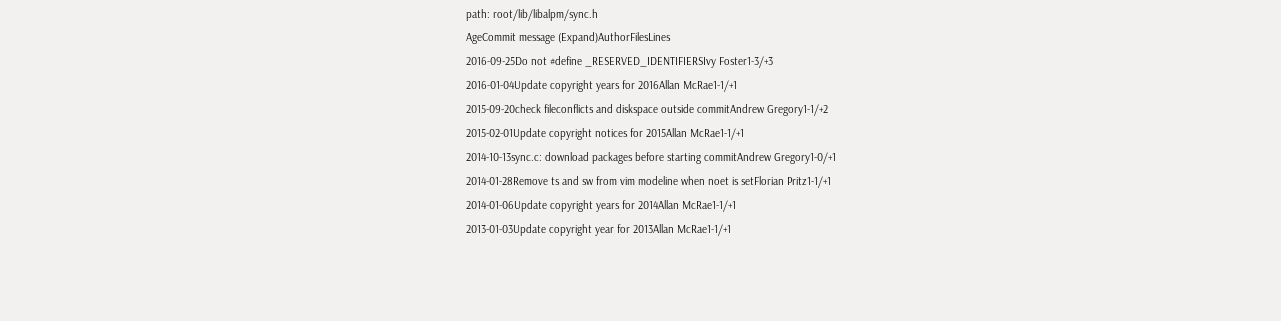path: root/lib/libalpm/sync.h
AgeCommit message (Expand)AuthorFilesLines
2016-09-25Do not #define _RESERVED_IDENTIFIERSIvy Foster1-3/+3
2016-01-04Update copyright years for 2016Allan McRae1-1/+1
2015-09-20check fileconflicts and diskspace outside commitAndrew Gregory1-1/+2
2015-02-01Update copyright notices for 2015Allan McRae1-1/+1
2014-10-13sync.c: download packages before starting commitAndrew Gregory1-0/+1
2014-01-28Remove ts and sw from vim modeline when noet is setFlorian Pritz1-1/+1
2014-01-06Update copyright years for 2014Allan McRae1-1/+1
2013-01-03Update copyright year for 2013Allan McRae1-1/+1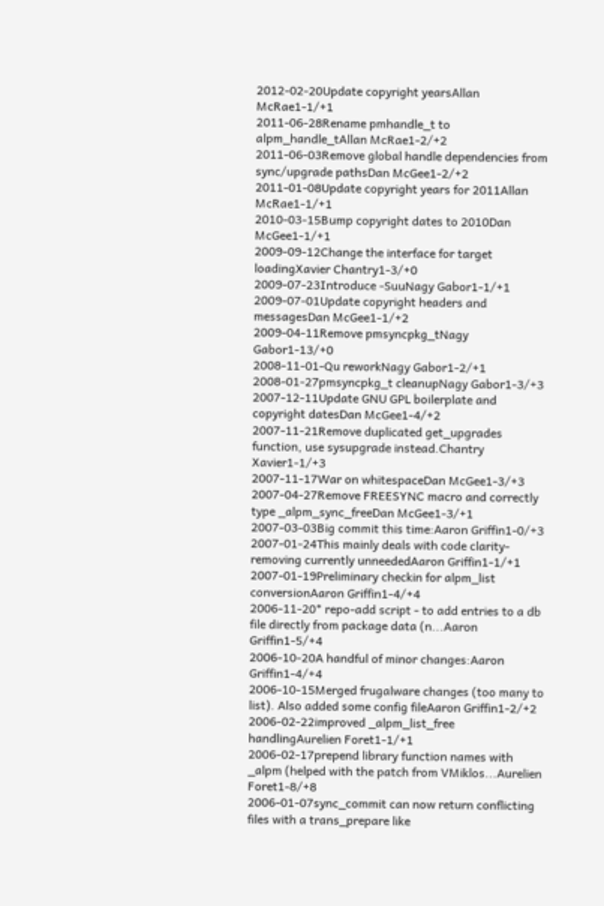2012-02-20Update copyright yearsAllan McRae1-1/+1
2011-06-28Rename pmhandle_t to alpm_handle_tAllan McRae1-2/+2
2011-06-03Remove global handle dependencies from sync/upgrade pathsDan McGee1-2/+2
2011-01-08Update copyright years for 2011Allan McRae1-1/+1
2010-03-15Bump copyright dates to 2010Dan McGee1-1/+1
2009-09-12Change the interface for target loadingXavier Chantry1-3/+0
2009-07-23Introduce -SuuNagy Gabor1-1/+1
2009-07-01Update copyright headers and messagesDan McGee1-1/+2
2009-04-11Remove pmsyncpkg_tNagy Gabor1-13/+0
2008-11-01-Qu reworkNagy Gabor1-2/+1
2008-01-27pmsyncpkg_t cleanupNagy Gabor1-3/+3
2007-12-11Update GNU GPL boilerplate and copyright datesDan McGee1-4/+2
2007-11-21Remove duplicated get_upgrades function, use sysupgrade instead.Chantry Xavier1-1/+3
2007-11-17War on whitespaceDan McGee1-3/+3
2007-04-27Remove FREESYNC macro and correctly type _alpm_sync_freeDan McGee1-3/+1
2007-03-03Big commit this time:Aaron Griffin1-0/+3
2007-01-24This mainly deals with code clarity- removing currently unneededAaron Griffin1-1/+1
2007-01-19Preliminary checkin for alpm_list conversionAaron Griffin1-4/+4
2006-11-20* repo-add script - to add entries to a db file directly from package data (n...Aaron Griffin1-5/+4
2006-10-20A handful of minor changes:Aaron Griffin1-4/+4
2006-10-15Merged frugalware changes (too many to list). Also added some config fileAaron Griffin1-2/+2
2006-02-22improved _alpm_list_free handlingAurelien Foret1-1/+1
2006-02-17prepend library function names with _alpm (helped with the patch from VMiklos...Aurelien Foret1-8/+8
2006-01-07sync_commit can now return conflicting files with a trans_prepare like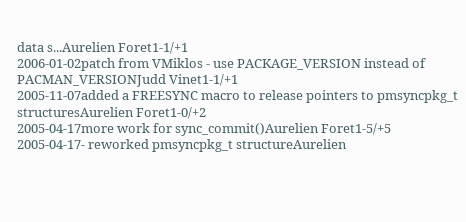data s...Aurelien Foret1-1/+1
2006-01-02patch from VMiklos - use PACKAGE_VERSION instead of PACMAN_VERSIONJudd Vinet1-1/+1
2005-11-07added a FREESYNC macro to release pointers to pmsyncpkg_t structuresAurelien Foret1-0/+2
2005-04-17more work for sync_commit()Aurelien Foret1-5/+5
2005-04-17- reworked pmsyncpkg_t structureAurelien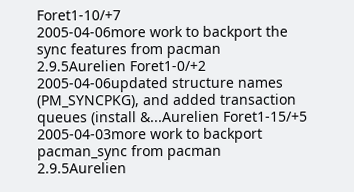Foret1-10/+7
2005-04-06more work to backport the sync features from pacman 2.9.5Aurelien Foret1-0/+2
2005-04-06updated structure names (PM_SYNCPKG), and added transaction queues (install &...Aurelien Foret1-15/+5
2005-04-03more work to backport pacman_sync from pacman 2.9.5Aurelien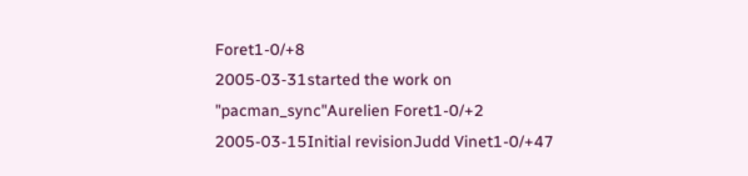Foret1-0/+8
2005-03-31started the work on "pacman_sync"Aurelien Foret1-0/+2
2005-03-15Initial revisionJudd Vinet1-0/+47